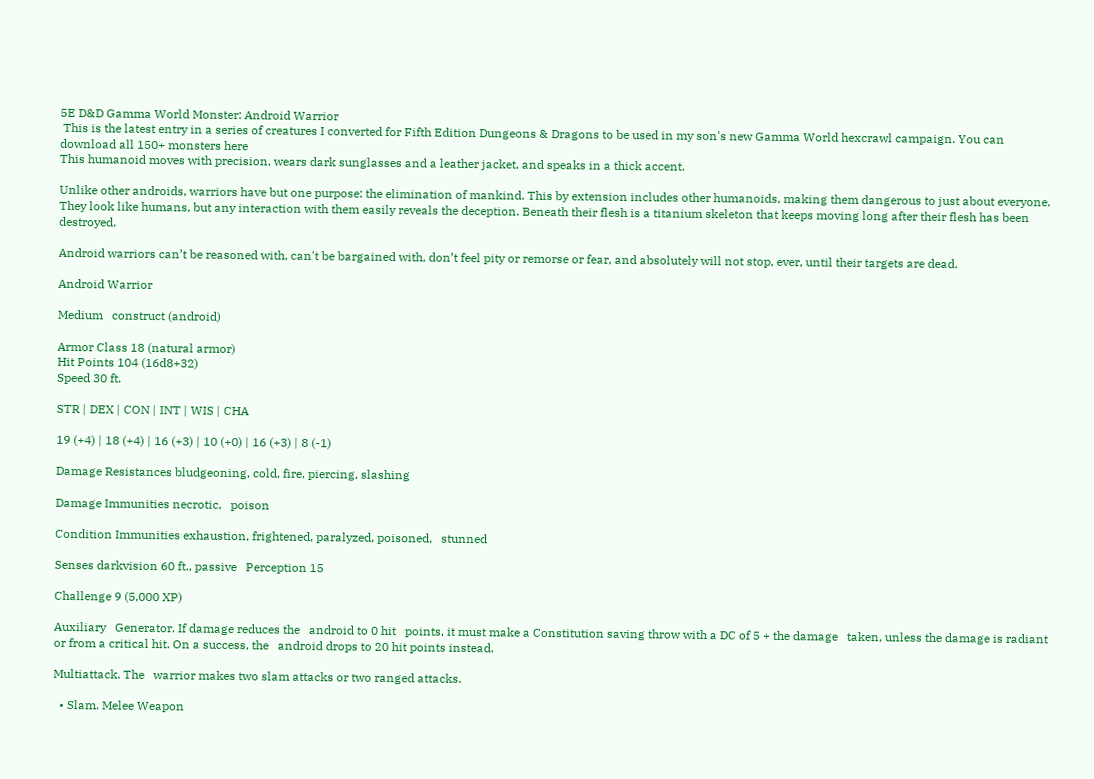5E D&D Gamma World Monster: Android Warrior
 This is the latest entry in a series of creatures I converted for Fifth Edition Dungeons & Dragons to be used in my son's new Gamma World hexcrawl campaign. You can download all 150+ monsters here
This humanoid moves with precision, wears dark sunglasses and a leather jacket, and speaks in a thick accent.

Unlike other androids, warriors have but one purpose: the elimination of mankind. This by extension includes other humanoids, making them dangerous to just about everyone. They look like humans, but any interaction with them easily reveals the deception. Beneath their flesh is a titanium skeleton that keeps moving long after their flesh has been destroyed.

Android warriors can’t be reasoned with, can't be bargained with, don’t feel pity or remorse or fear, and absolutely will not stop, ever, until their targets are dead.

Android Warrior

Medium   construct (android)

Armor Class 18 (natural armor)
Hit Points 104 (16d8+32)
Speed 30 ft.

STR | DEX | CON | INT | WIS | CHA

19 (+4) | 18 (+4) | 16 (+3) | 10 (+0) | 16 (+3) | 8 (-1)

Damage Resistances bludgeoning, cold, fire, piercing, slashing

Damage Immunities necrotic,   poison

Condition Immunities exhaustion, frightened, paralyzed, poisoned,   stunned

Senses darkvision 60 ft., passive   Perception 15

Challenge 9 (5,000 XP)

Auxiliary   Generator. If damage reduces the   android to 0 hit   points, it must make a Constitution saving throw with a DC of 5 + the damage   taken, unless the damage is radiant or from a critical hit. On a success, the   android drops to 20 hit points instead.

Multiattack. The   warrior makes two slam attacks or two ranged attacks.

  • Slam. Melee Weapon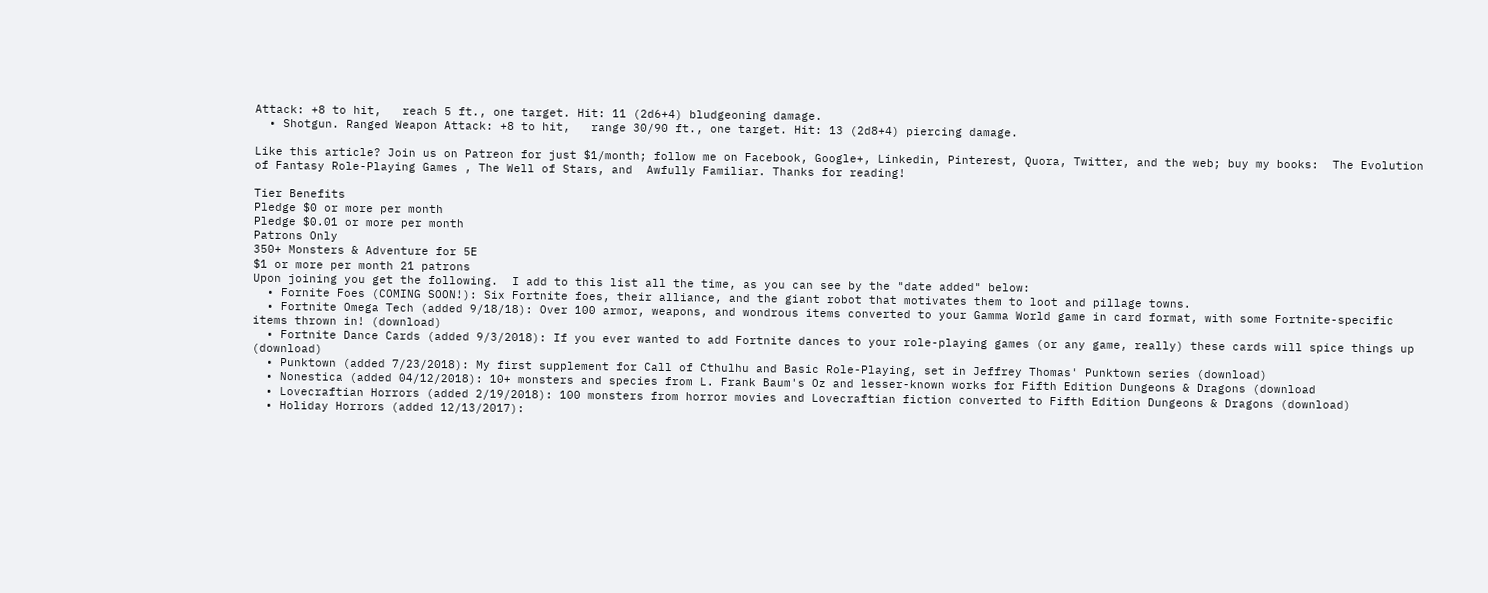Attack: +8 to hit,   reach 5 ft., one target. Hit: 11 (2d6+4) bludgeoning damage.
  • Shotgun. Ranged Weapon Attack: +8 to hit,   range 30/90 ft., one target. Hit: 13 (2d8+4) piercing damage.

Like this article? Join us on Patreon for just $1/month; follow me on Facebook, Google+, Linkedin, Pinterest, Quora, Twitter, and the web; buy my books:  The Evolution of Fantasy Role-Playing Games , The Well of Stars, and  Awfully Familiar. Thanks for reading!

Tier Benefits
Pledge $0 or more per month
Pledge $0.01 or more per month
Patrons Only
350+ Monsters & Adventure for 5E
$1 or more per month 21 patrons
Upon joining you get the following.  I add to this list all the time, as you can see by the "date added" below:
  • Fornite Foes (COMING SOON!): Six Fortnite foes, their alliance, and the giant robot that motivates them to loot and pillage towns.
  • Fortnite Omega Tech (added 9/18/18): Over 100 armor, weapons, and wondrous items converted to your Gamma World game in card format, with some Fortnite-specific items thrown in! (download)
  • Fortnite Dance Cards (added 9/3/2018): If you ever wanted to add Fortnite dances to your role-playing games (or any game, really) these cards will spice things up (download)
  • Punktown (added 7/23/2018): My first supplement for Call of Cthulhu and Basic Role-Playing, set in Jeffrey Thomas' Punktown series (download)
  • Nonestica (added 04/12/2018): 10+ monsters and species from L. Frank Baum's Oz and lesser-known works for Fifth Edition Dungeons & Dragons (download
  • Lovecraftian Horrors (added 2/19/2018): 100 monsters from horror movies and Lovecraftian fiction converted to Fifth Edition Dungeons & Dragons (download)
  • Holiday Horrors (added 12/13/2017):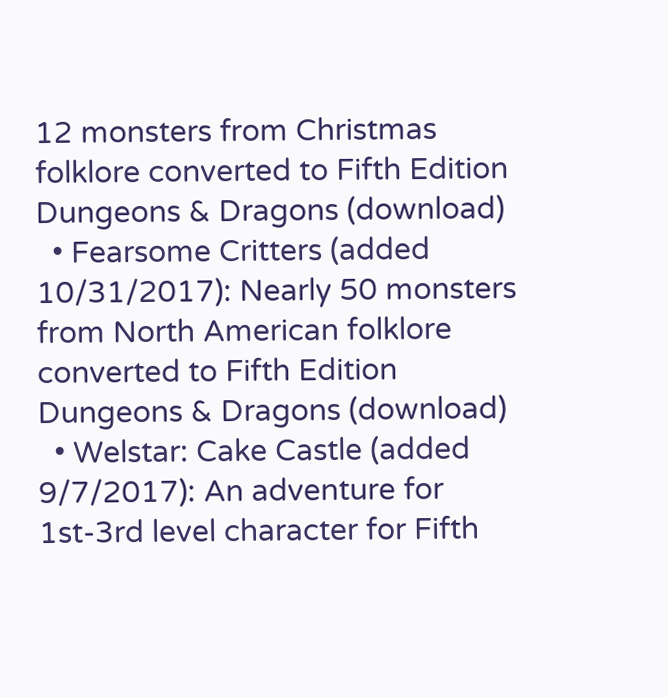12 monsters from Christmas folklore converted to Fifth Edition Dungeons & Dragons (download)
  • Fearsome Critters (added 10/31/2017): Nearly 50 monsters from North American folklore converted to Fifth Edition Dungeons & Dragons (download)
  • Welstar: Cake Castle (added 9/7/2017): An adventure for 1st-3rd level character for Fifth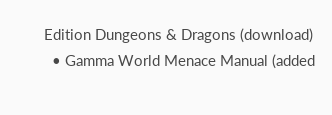Edition Dungeons & Dragons (download)
  • Gamma World Menace Manual (added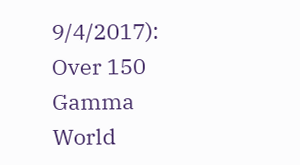9/4/2017): Over 150 Gamma World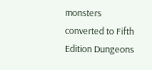monsters converted to Fifth Edition Dungeons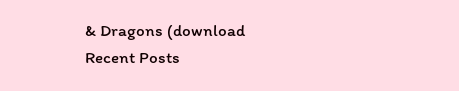& Dragons (download
Recent Posts